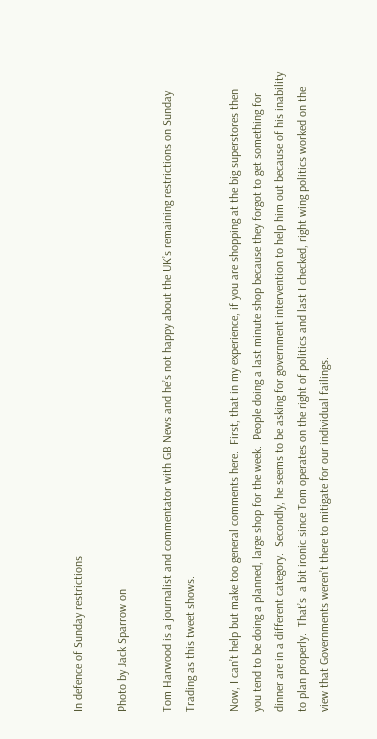In defence of Sunday restrictions

Photo by Jack Sparrow on

Tom Harwood is a journalist and commentator with GB News and he’s not happy about the UK’s remaining restrictions on Sunday Trading as this tweet shows.

Now, I can’t help but make too general comments here.  First, that in my experience, if you are shopping at the big superstores then you tend to be doing a planned, large shop for the week.  People doing a last minute shop because they forgot to get something for dinner are in a different category.  Secondly, he seems to be asking for government intervention to help him out because of his inability to plan properly.  That’s  a bit ironic since Tom operates on the right of politics and last I checked, right wing politics worked on the view that Governments weren’t there to mitigate for our individual failings.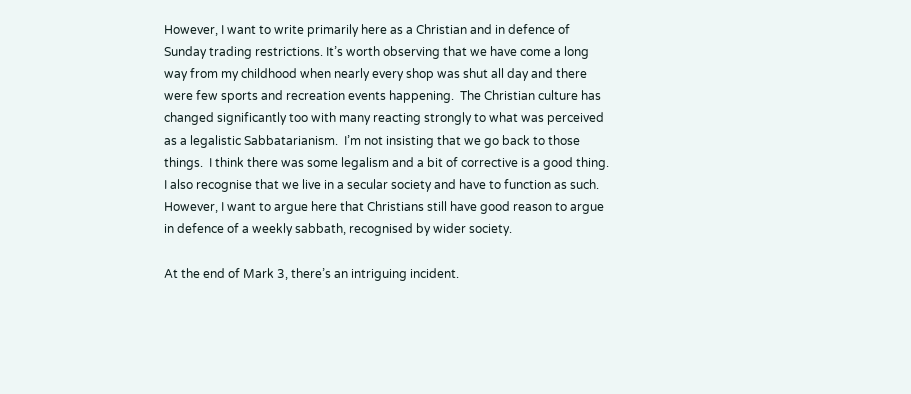However, I want to write primarily here as a Christian and in defence of Sunday trading restrictions. It’s worth observing that we have come a long way from my childhood when nearly every shop was shut all day and there were few sports and recreation events happening.  The Christian culture has changed significantly too with many reacting strongly to what was perceived as a legalistic Sabbatarianism.  I’m not insisting that we go back to those things.  I think there was some legalism and a bit of corrective is a good thing. I also recognise that we live in a secular society and have to function as such. However, I want to argue here that Christians still have good reason to argue in defence of a weekly sabbath, recognised by wider society.

At the end of Mark 3, there’s an intriguing incident.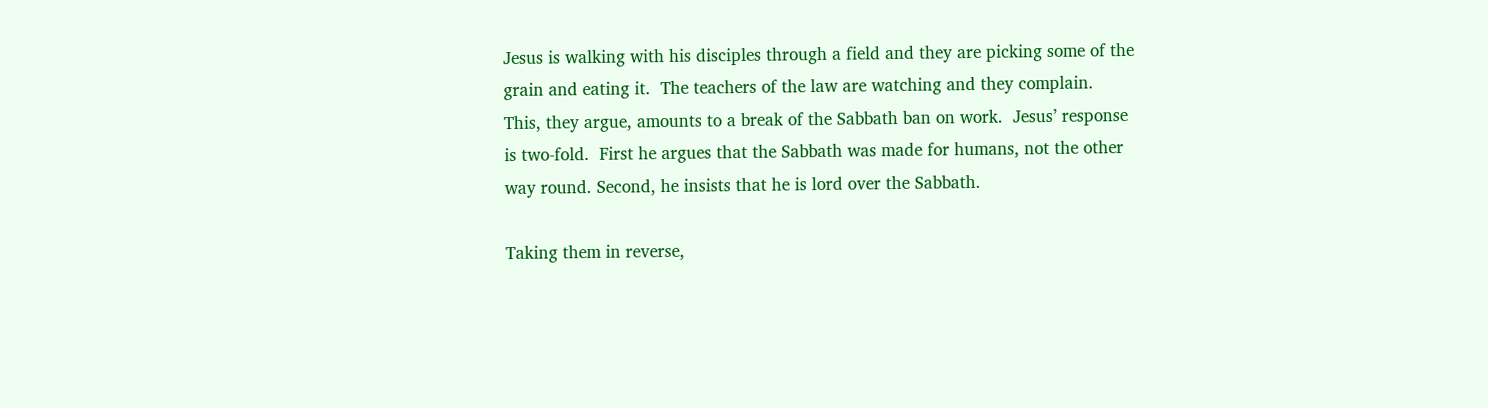Jesus is walking with his disciples through a field and they are picking some of the grain and eating it.  The teachers of the law are watching and they complain.  This, they argue, amounts to a break of the Sabbath ban on work.  Jesus’ response is two-fold.  First he argues that the Sabbath was made for humans, not the other way round. Second, he insists that he is lord over the Sabbath.

Taking them in reverse,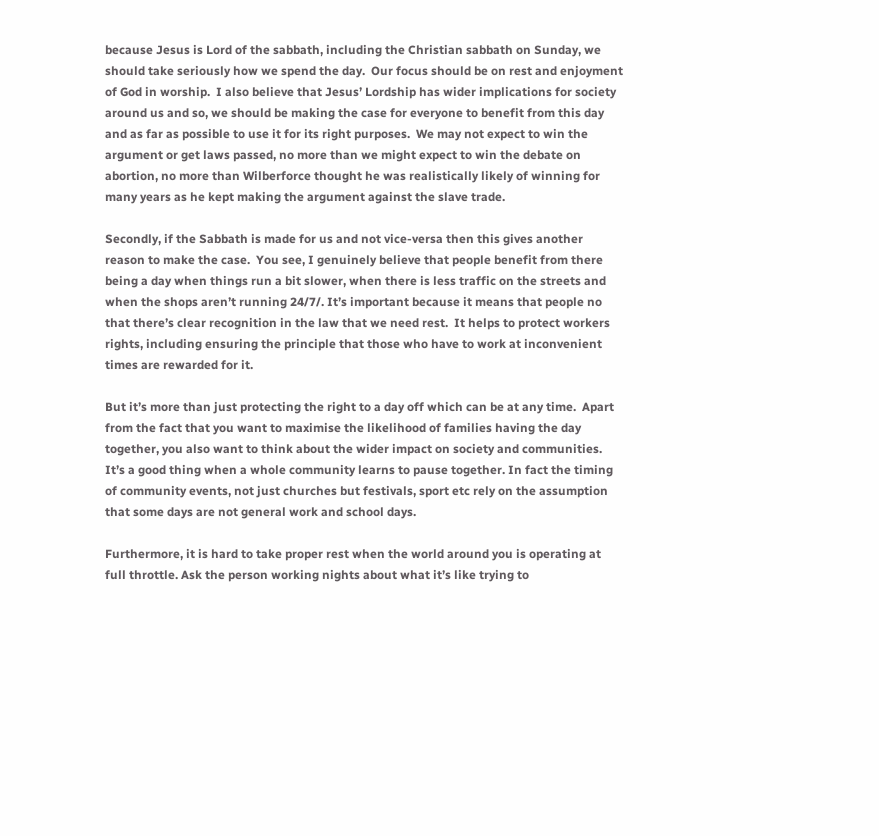because Jesus is Lord of the sabbath, including the Christian sabbath on Sunday, we should take seriously how we spend the day.  Our focus should be on rest and enjoyment of God in worship.  I also believe that Jesus’ Lordship has wider implications for society around us and so, we should be making the case for everyone to benefit from this day and as far as possible to use it for its right purposes.  We may not expect to win the argument or get laws passed, no more than we might expect to win the debate on abortion, no more than Wilberforce thought he was realistically likely of winning for many years as he kept making the argument against the slave trade.

Secondly, if the Sabbath is made for us and not vice-versa then this gives another reason to make the case.  You see, I genuinely believe that people benefit from there being a day when things run a bit slower, when there is less traffic on the streets and when the shops aren’t running 24/7/. It’s important because it means that people no that there’s clear recognition in the law that we need rest.  It helps to protect workers rights, including ensuring the principle that those who have to work at inconvenient times are rewarded for it.

But it’s more than just protecting the right to a day off which can be at any time.  Apart from the fact that you want to maximise the likelihood of families having the day together, you also want to think about the wider impact on society and communities.  It’s a good thing when a whole community learns to pause together. In fact the timing of community events, not just churches but festivals, sport etc rely on the assumption that some days are not general work and school days.

Furthermore, it is hard to take proper rest when the world around you is operating at full throttle. Ask the person working nights about what it’s like trying to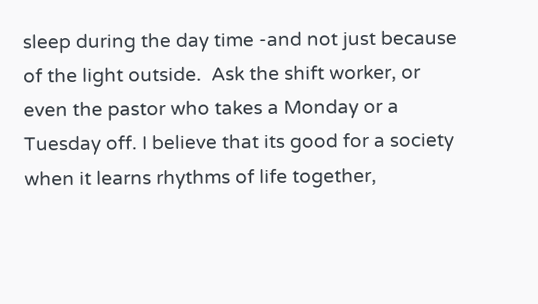sleep during the day time -and not just because of the light outside.  Ask the shift worker, or even the pastor who takes a Monday or a Tuesday off. I believe that its good for a society when it learns rhythms of life together,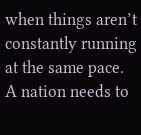when things aren’t constantly running at the same pace.  A nation needs to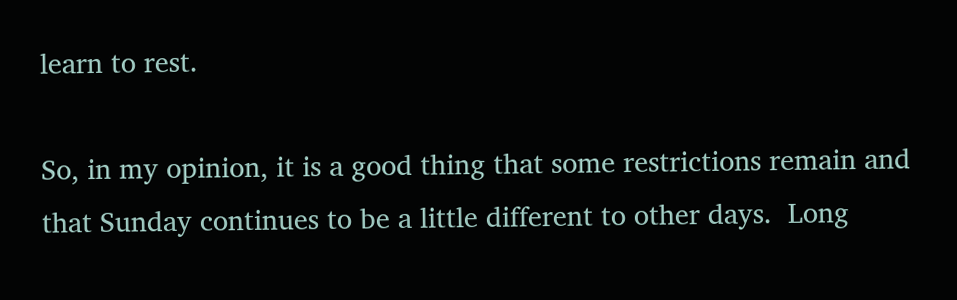learn to rest.

So, in my opinion, it is a good thing that some restrictions remain and that Sunday continues to be a little different to other days.  Long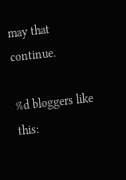may that continue.

%d bloggers like this: